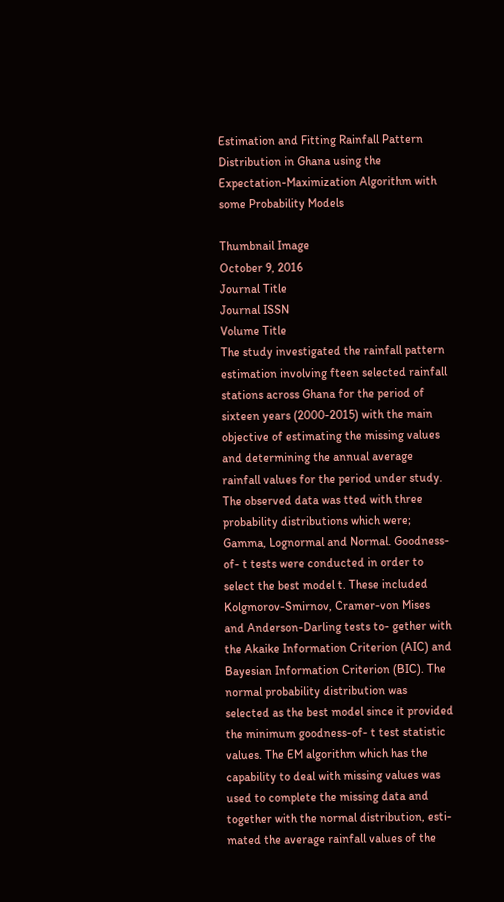Estimation and Fitting Rainfall Pattern Distribution in Ghana using the Expectation-Maximization Algorithm with some Probability Models

Thumbnail Image
October 9, 2016
Journal Title
Journal ISSN
Volume Title
The study investigated the rainfall pattern estimation involving fteen selected rainfall stations across Ghana for the period of sixteen years (2000-2015) with the main objective of estimating the missing values and determining the annual average rainfall values for the period under study. The observed data was tted with three probability distributions which were; Gamma, Lognormal and Normal. Goodness-of- t tests were conducted in order to select the best model t. These included Kolgmorov-Smirnov, Cramer-von Mises and Anderson-Darling tests to- gether with the Akaike Information Criterion (AIC) and Bayesian Information Criterion (BIC). The normal probability distribution was selected as the best model since it provided the minimum goodness-of- t test statistic values. The EM algorithm which has the capability to deal with missing values was used to complete the missing data and together with the normal distribution, esti- mated the average rainfall values of the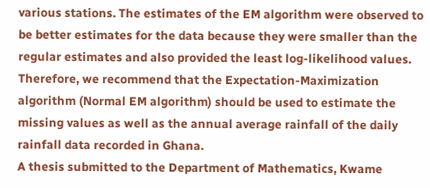various stations. The estimates of the EM algorithm were observed to be better estimates for the data because they were smaller than the regular estimates and also provided the least log-likelihood values. Therefore, we recommend that the Expectation-Maximization algorithm (Normal EM algorithm) should be used to estimate the missing values as well as the annual average rainfall of the daily rainfall data recorded in Ghana.
A thesis submitted to the Department of Mathematics, Kwame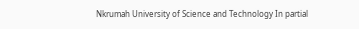Nkrumah University of Science and Technology In partial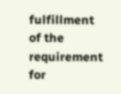fulfillment of the requirement for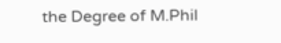the Degree of M.Phil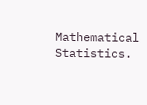Mathematical Statistics.